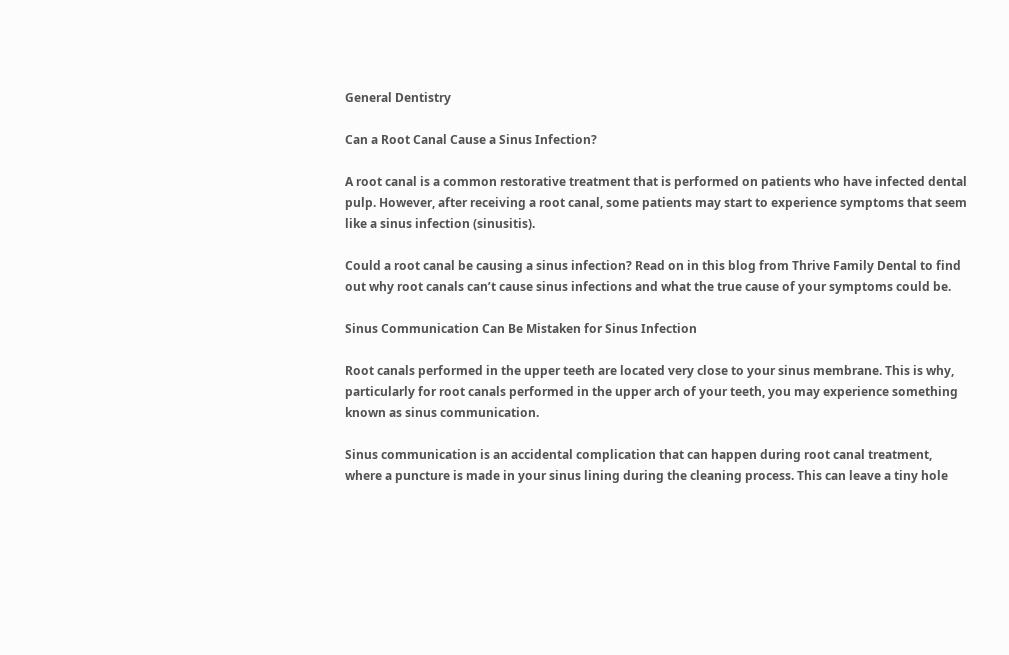General Dentistry

Can a Root Canal Cause a Sinus Infection?

A root canal is a common restorative treatment that is performed on patients who have infected dental pulp. However, after receiving a root canal, some patients may start to experience symptoms that seem like a sinus infection (sinusitis).

Could a root canal be causing a sinus infection? Read on in this blog from Thrive Family Dental to find out why root canals can’t cause sinus infections and what the true cause of your symptoms could be.

Sinus Communication Can Be Mistaken for Sinus Infection

Root canals performed in the upper teeth are located very close to your sinus membrane. This is why, particularly for root canals performed in the upper arch of your teeth, you may experience something known as sinus communication.

Sinus communication is an accidental complication that can happen during root canal treatment, where a puncture is made in your sinus lining during the cleaning process. This can leave a tiny hole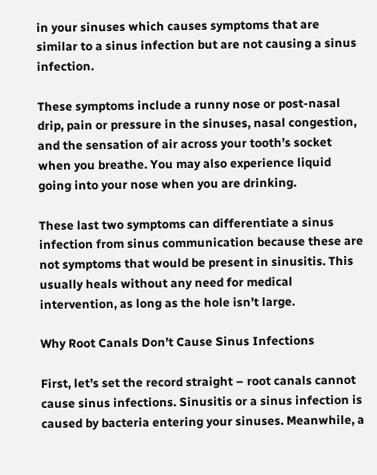in your sinuses which causes symptoms that are similar to a sinus infection but are not causing a sinus infection.

These symptoms include a runny nose or post-nasal drip, pain or pressure in the sinuses, nasal congestion, and the sensation of air across your tooth’s socket when you breathe. You may also experience liquid going into your nose when you are drinking.

These last two symptoms can differentiate a sinus infection from sinus communication because these are not symptoms that would be present in sinusitis. This usually heals without any need for medical intervention, as long as the hole isn’t large.

Why Root Canals Don’t Cause Sinus Infections

First, let’s set the record straight – root canals cannot cause sinus infections. Sinusitis or a sinus infection is caused by bacteria entering your sinuses. Meanwhile, a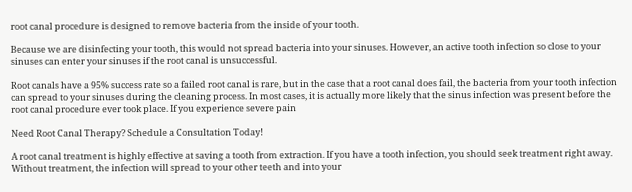root canal procedure is designed to remove bacteria from the inside of your tooth.

Because we are disinfecting your tooth, this would not spread bacteria into your sinuses. However, an active tooth infection so close to your sinuses can enter your sinuses if the root canal is unsuccessful.

Root canals have a 95% success rate so a failed root canal is rare, but in the case that a root canal does fail, the bacteria from your tooth infection can spread to your sinuses during the cleaning process. In most cases, it is actually more likely that the sinus infection was present before the root canal procedure ever took place. If you experience severe pain

Need Root Canal Therapy? Schedule a Consultation Today!

A root canal treatment is highly effective at saving a tooth from extraction. If you have a tooth infection, you should seek treatment right away. Without treatment, the infection will spread to your other teeth and into your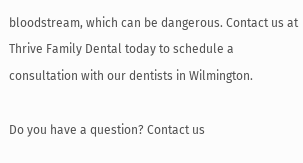bloodstream, which can be dangerous. Contact us at Thrive Family Dental today to schedule a consultation with our dentists in Wilmington.

Do you have a question? Contact us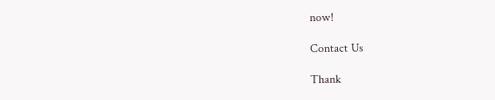now!

Contact Us

Thank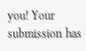you! Your submission has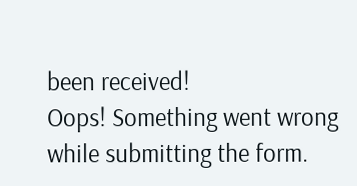been received!
Oops! Something went wrong while submitting the form.